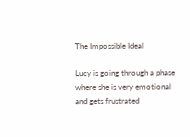The Impossible Ideal

Lucy is going through a phase where she is very emotional and gets frustrated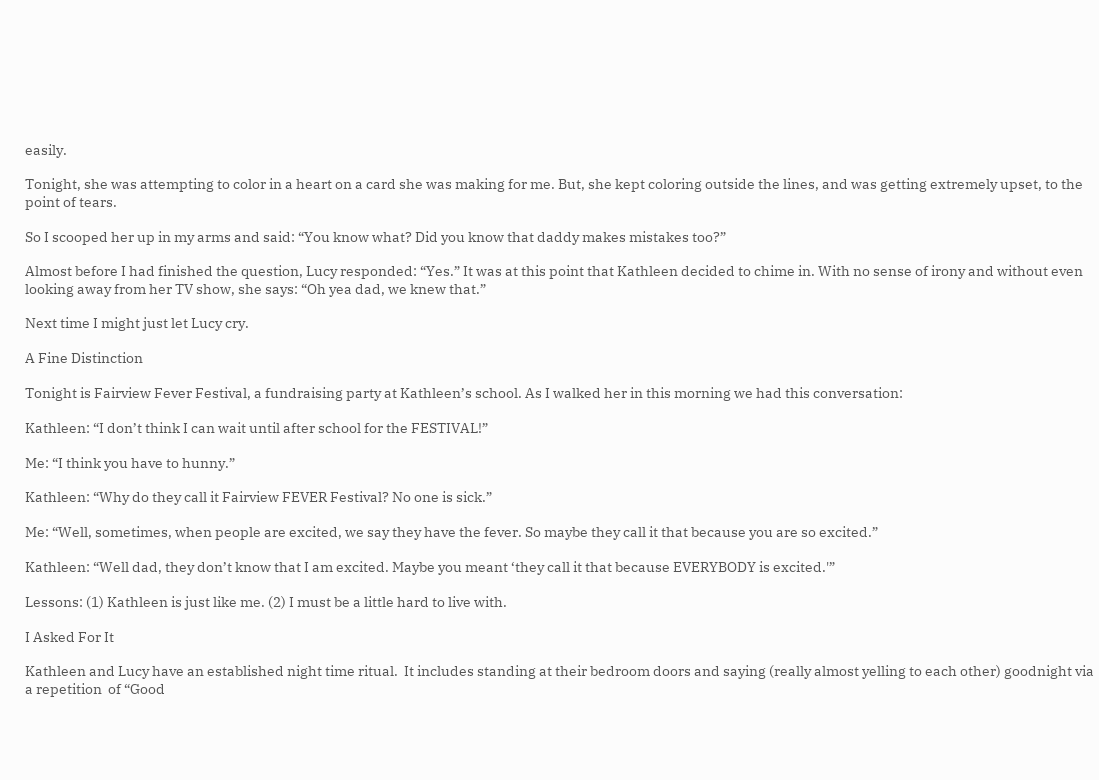easily.

Tonight, she was attempting to color in a heart on a card she was making for me. But, she kept coloring outside the lines, and was getting extremely upset, to the point of tears.

So I scooped her up in my arms and said: “You know what? Did you know that daddy makes mistakes too?”

Almost before I had finished the question, Lucy responded: “Yes.” It was at this point that Kathleen decided to chime in. With no sense of irony and without even looking away from her TV show, she says: “Oh yea dad, we knew that.”

Next time I might just let Lucy cry.

A Fine Distinction

Tonight is Fairview Fever Festival, a fundraising party at Kathleen’s school. As I walked her in this morning we had this conversation:

Kathleen: “I don’t think I can wait until after school for the FESTIVAL!”

Me: “I think you have to hunny.”

Kathleen: “Why do they call it Fairview FEVER Festival? No one is sick.”

Me: “Well, sometimes, when people are excited, we say they have the fever. So maybe they call it that because you are so excited.”

Kathleen: “Well dad, they don’t know that I am excited. Maybe you meant ‘they call it that because EVERYBODY is excited.'”

Lessons: (1) Kathleen is just like me. (2) I must be a little hard to live with.

I Asked For It

Kathleen and Lucy have an established night time ritual.  It includes standing at their bedroom doors and saying (really almost yelling to each other) goodnight via a repetition  of “Good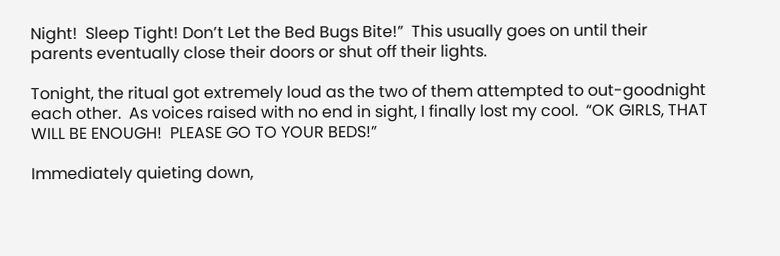Night!  Sleep Tight! Don’t Let the Bed Bugs Bite!”  This usually goes on until their parents eventually close their doors or shut off their lights.

Tonight, the ritual got extremely loud as the two of them attempted to out-goodnight each other.  As voices raised with no end in sight, I finally lost my cool.  “OK GIRLS, THAT WILL BE ENOUGH!  PLEASE GO TO YOUR BEDS!”

Immediately quieting down,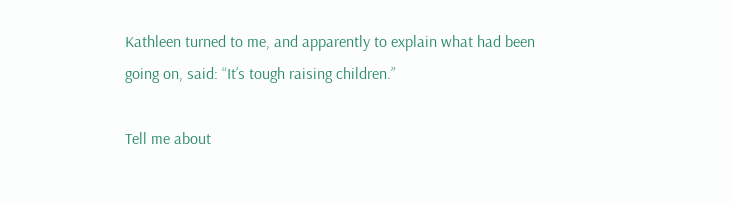Kathleen turned to me, and apparently to explain what had been going on, said: “It’s tough raising children.”

Tell me about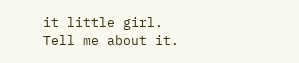it little girl.  Tell me about it.